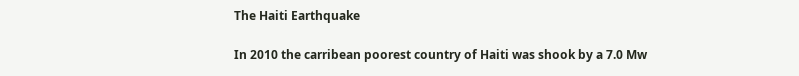The Haiti Earthquake

In 2010 the carribean poorest country of Haiti was shook by a 7.0 Mw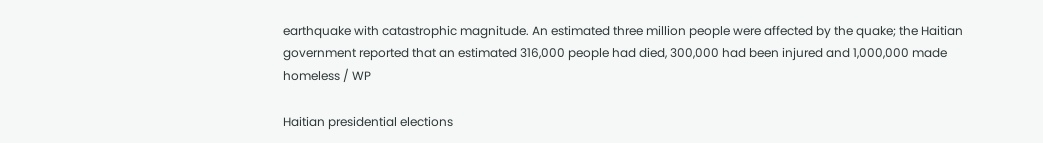earthquake with catastrophic magnitude. An estimated three million people were affected by the quake; the Haitian government reported that an estimated 316,000 people had died, 300,000 had been injured and 1,000,000 made homeless / WP

Haitian presidential elections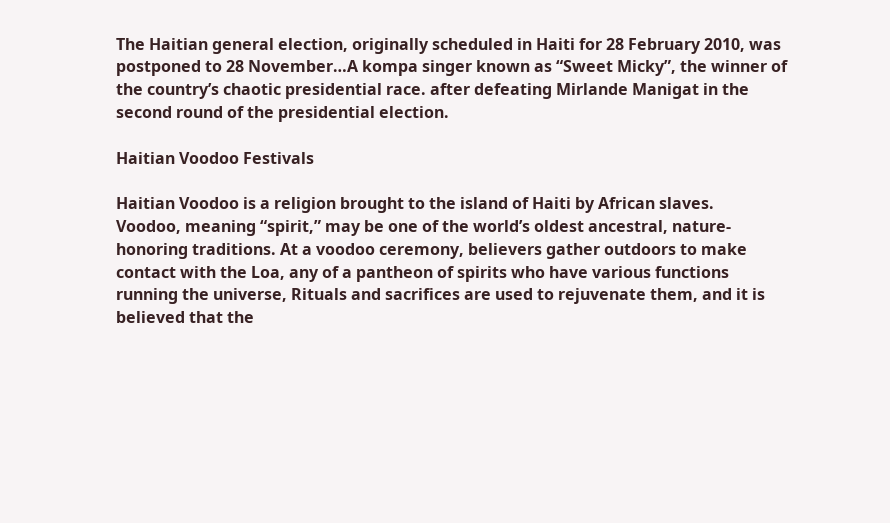The Haitian general election, originally scheduled in Haiti for 28 February 2010, was postponed to 28 November…A kompa singer known as “Sweet Micky”, the winner of the country’s chaotic presidential race. after defeating Mirlande Manigat in the second round of the presidential election.

Haitian Voodoo Festivals

Haitian Voodoo is a religion brought to the island of Haiti by African slaves.
Voodoo, meaning “spirit,” may be one of the world’s oldest ancestral, nature-honoring traditions. At a voodoo ceremony, believers gather outdoors to make contact with the Loa, any of a pantheon of spirits who have various functions running the universe, Rituals and sacrifices are used to rejuvenate them, and it is believed that the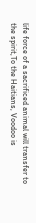life force of a sacrificed animal will transfer to the spirit,To the Haitians, Voodoo is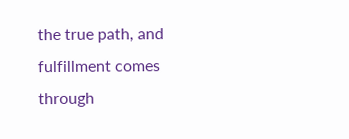the true path, and fulfillment comes through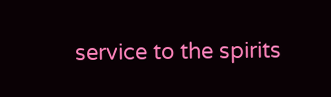service to the spirits